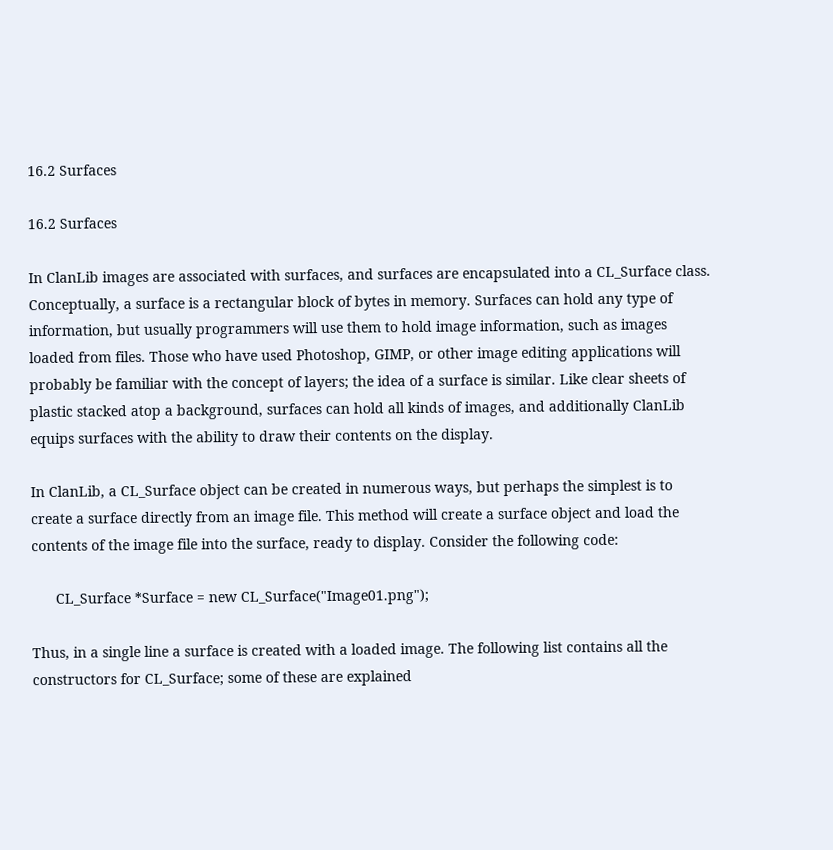16.2 Surfaces

16.2 Surfaces

In ClanLib images are associated with surfaces, and surfaces are encapsulated into a CL_Surface class. Conceptually, a surface is a rectangular block of bytes in memory. Surfaces can hold any type of information, but usually programmers will use them to hold image information, such as images loaded from files. Those who have used Photoshop, GIMP, or other image editing applications will probably be familiar with the concept of layers; the idea of a surface is similar. Like clear sheets of plastic stacked atop a background, surfaces can hold all kinds of images, and additionally ClanLib equips surfaces with the ability to draw their contents on the display.

In ClanLib, a CL_Surface object can be created in numerous ways, but perhaps the simplest is to create a surface directly from an image file. This method will create a surface object and load the contents of the image file into the surface, ready to display. Consider the following code:

      CL_Surface *Surface = new CL_Surface("Image01.png");

Thus, in a single line a surface is created with a loaded image. The following list contains all the constructors for CL_Surface; some of these are explained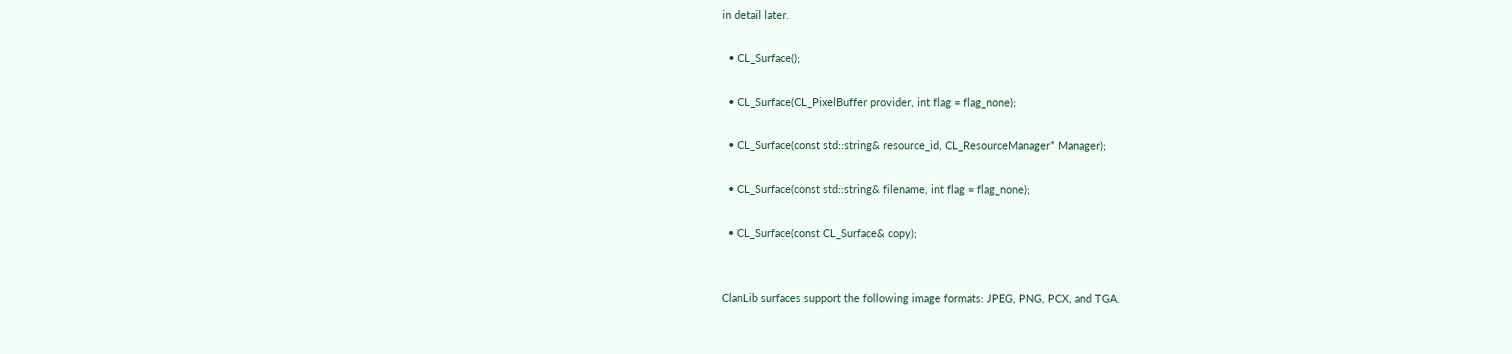in detail later.

  • CL_Surface();

  • CL_Surface(CL_PixelBuffer provider, int flag = flag_none);

  • CL_Surface(const std::string& resource_id, CL_ResourceManager* Manager);

  • CL_Surface(const std::string& filename, int flag = flag_none);

  • CL_Surface(const CL_Surface& copy);


ClanLib surfaces support the following image formats: JPEG, PNG, PCX, and TGA.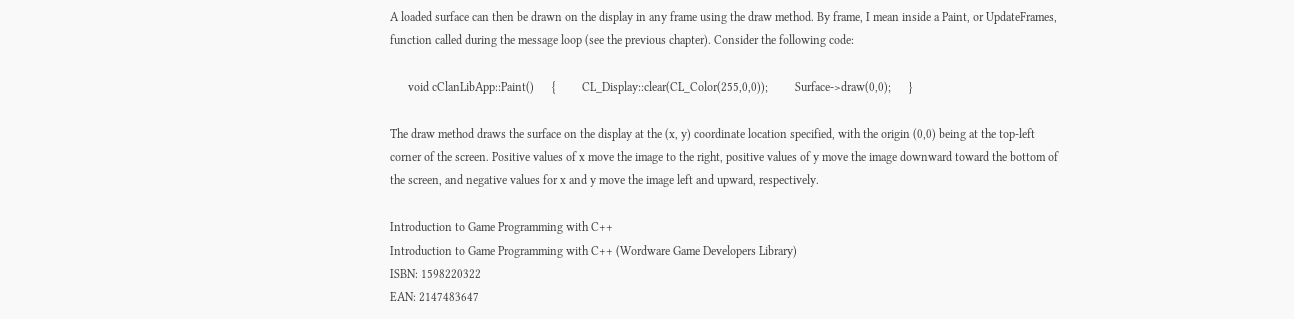A loaded surface can then be drawn on the display in any frame using the draw method. By frame, I mean inside a Paint, or UpdateFrames, function called during the message loop (see the previous chapter). Consider the following code:

      void cClanLibApp::Paint()      {         CL_Display::clear(CL_Color(255,0,0));         Surface->draw(0,0);      }

The draw method draws the surface on the display at the (x, y) coordinate location specified, with the origin (0,0) being at the top-left corner of the screen. Positive values of x move the image to the right, positive values of y move the image downward toward the bottom of the screen, and negative values for x and y move the image left and upward, respectively.

Introduction to Game Programming with C++
Introduction to Game Programming with C++ (Wordware Game Developers Library)
ISBN: 1598220322
EAN: 2147483647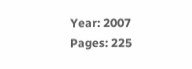Year: 2007
Pages: 225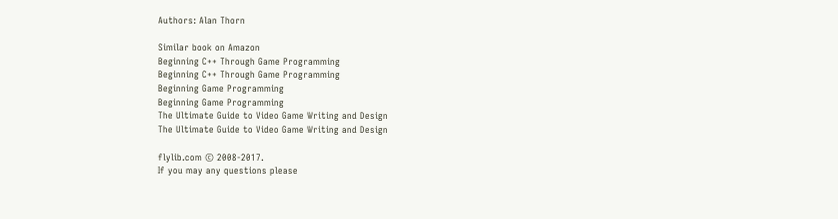Authors: Alan Thorn

Similar book on Amazon
Beginning C++ Through Game Programming
Beginning C++ Through Game Programming
Beginning Game Programming
Beginning Game Programming
The Ultimate Guide to Video Game Writing and Design
The Ultimate Guide to Video Game Writing and Design

flylib.com © 2008-2017.
If you may any questions please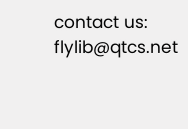contact us: flylib@qtcs.net